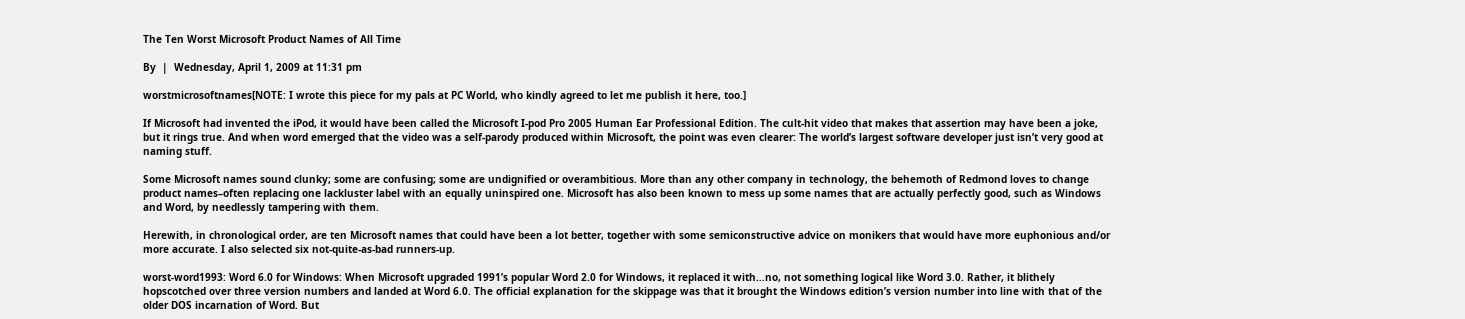The Ten Worst Microsoft Product Names of All Time

By  |  Wednesday, April 1, 2009 at 11:31 pm

worstmicrosoftnames[NOTE: I wrote this piece for my pals at PC World, who kindly agreed to let me publish it here, too.]

If Microsoft had invented the iPod, it would have been called the Microsoft I-pod Pro 2005 Human Ear Professional Edition. The cult-hit video that makes that assertion may have been a joke, but it rings true. And when word emerged that the video was a self-parody produced within Microsoft, the point was even clearer: The world’s largest software developer just isn’t very good at naming stuff.

Some Microsoft names sound clunky; some are confusing; some are undignified or overambitious. More than any other company in technology, the behemoth of Redmond loves to change product names–often replacing one lackluster label with an equally uninspired one. Microsoft has also been known to mess up some names that are actually perfectly good, such as Windows and Word, by needlessly tampering with them.

Herewith, in chronological order, are ten Microsoft names that could have been a lot better, together with some semiconstructive advice on monikers that would have more euphonious and/or more accurate. I also selected six not-quite-as-bad runners-up.

worst-word1993: Word 6.0 for Windows: When Microsoft upgraded 1991’s popular Word 2.0 for Windows, it replaced it with…no, not something logical like Word 3.0. Rather, it blithely hopscotched over three version numbers and landed at Word 6.0. The official explanation for the skippage was that it brought the Windows edition’s version number into line with that of the older DOS incarnation of Word. But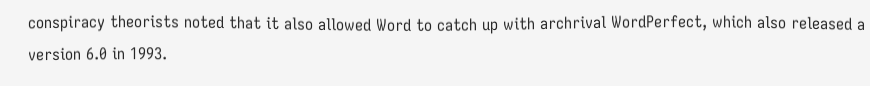conspiracy theorists noted that it also allowed Word to catch up with archrival WordPerfect, which also released a version 6.0 in 1993.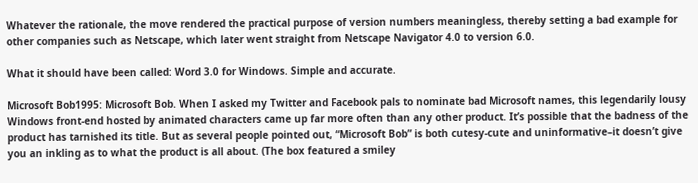Whatever the rationale, the move rendered the practical purpose of version numbers meaningless, thereby setting a bad example for other companies such as Netscape, which later went straight from Netscape Navigator 4.0 to version 6.0.

What it should have been called: Word 3.0 for Windows. Simple and accurate.

Microsoft Bob1995: Microsoft Bob. When I asked my Twitter and Facebook pals to nominate bad Microsoft names, this legendarily lousy Windows front-end hosted by animated characters came up far more often than any other product. It’s possible that the badness of the product has tarnished its title. But as several people pointed out, “Microsoft Bob” is both cutesy-cute and uninformative–it doesn’t give you an inkling as to what the product is all about. (The box featured a smiley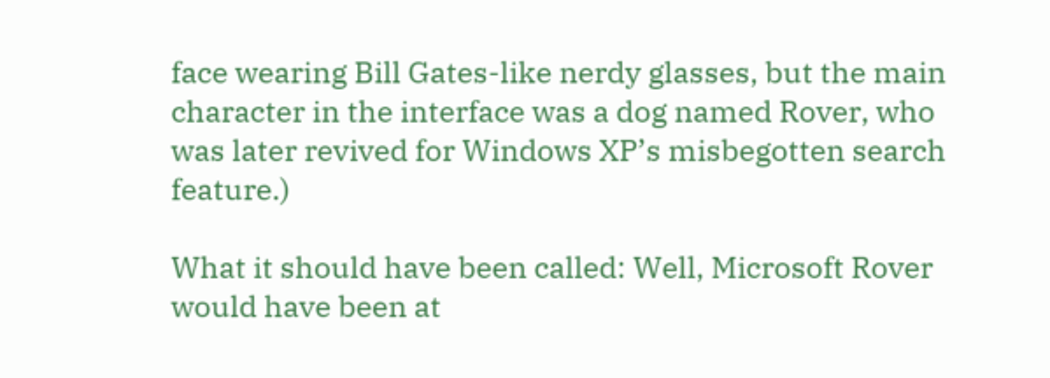face wearing Bill Gates-like nerdy glasses, but the main character in the interface was a dog named Rover, who was later revived for Windows XP’s misbegotten search feature.)

What it should have been called: Well, Microsoft Rover would have been at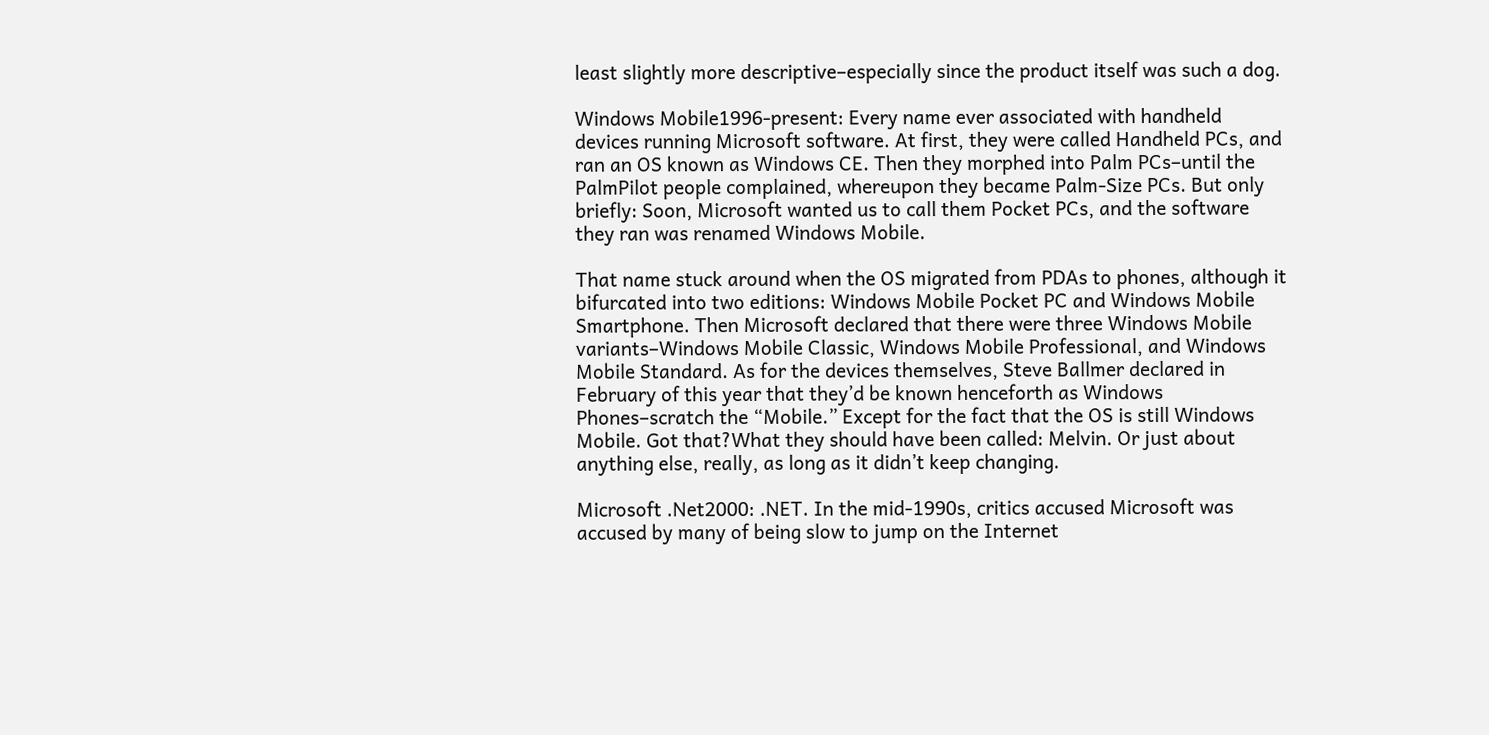least slightly more descriptive–especially since the product itself was such a dog.

Windows Mobile1996-present: Every name ever associated with handheld devices running Microsoft software. At first, they were called Handheld PCs, and ran an OS known as Windows CE. Then they morphed into Palm PCs–until the PalmPilot people complained, whereupon they became Palm-Size PCs. But only briefly: Soon, Microsoft wanted us to call them Pocket PCs, and the software they ran was renamed Windows Mobile.

That name stuck around when the OS migrated from PDAs to phones, although it bifurcated into two editions: Windows Mobile Pocket PC and Windows Mobile Smartphone. Then Microsoft declared that there were three Windows Mobile variants–Windows Mobile Classic, Windows Mobile Professional, and Windows Mobile Standard. As for the devices themselves, Steve Ballmer declared in February of this year that they’d be known henceforth as Windows Phones–scratch the “Mobile.” Except for the fact that the OS is still Windows Mobile. Got that?What they should have been called: Melvin. Or just about anything else, really, as long as it didn’t keep changing.

Microsoft .Net2000: .NET. In the mid-1990s, critics accused Microsoft was accused by many of being slow to jump on the Internet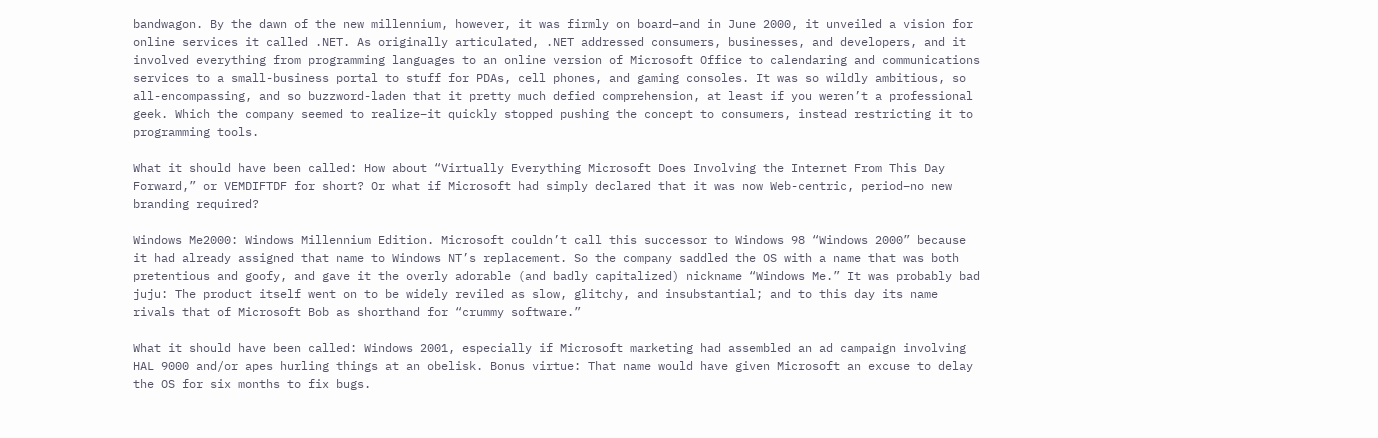bandwagon. By the dawn of the new millennium, however, it was firmly on board–and in June 2000, it unveiled a vision for online services it called .NET. As originally articulated, .NET addressed consumers, businesses, and developers, and it involved everything from programming languages to an online version of Microsoft Office to calendaring and communications services to a small-business portal to stuff for PDAs, cell phones, and gaming consoles. It was so wildly ambitious, so all-encompassing, and so buzzword-laden that it pretty much defied comprehension, at least if you weren’t a professional geek. Which the company seemed to realize–it quickly stopped pushing the concept to consumers, instead restricting it to programming tools.

What it should have been called: How about “Virtually Everything Microsoft Does Involving the Internet From This Day Forward,” or VEMDIFTDF for short? Or what if Microsoft had simply declared that it was now Web-centric, period–no new branding required?

Windows Me2000: Windows Millennium Edition. Microsoft couldn’t call this successor to Windows 98 “Windows 2000” because it had already assigned that name to Windows NT’s replacement. So the company saddled the OS with a name that was both pretentious and goofy, and gave it the overly adorable (and badly capitalized) nickname “Windows Me.” It was probably bad juju: The product itself went on to be widely reviled as slow, glitchy, and insubstantial; and to this day its name rivals that of Microsoft Bob as shorthand for “crummy software.”

What it should have been called: Windows 2001, especially if Microsoft marketing had assembled an ad campaign involving HAL 9000 and/or apes hurling things at an obelisk. Bonus virtue: That name would have given Microsoft an excuse to delay the OS for six months to fix bugs.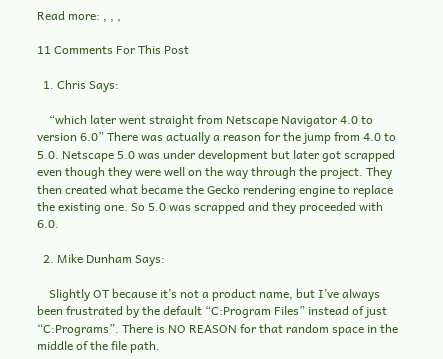Read more: , , ,

11 Comments For This Post

  1. Chris Says:

    “which later went straight from Netscape Navigator 4.0 to version 6.0” There was actually a reason for the jump from 4.0 to 5.0. Netscape 5.0 was under development but later got scrapped even though they were well on the way through the project. They then created what became the Gecko rendering engine to replace the existing one. So 5.0 was scrapped and they proceeded with 6.0.

  2. Mike Dunham Says:

    Slightly OT because it’s not a product name, but I’ve always been frustrated by the default “C:Program Files” instead of just “C:Programs”. There is NO REASON for that random space in the middle of the file path.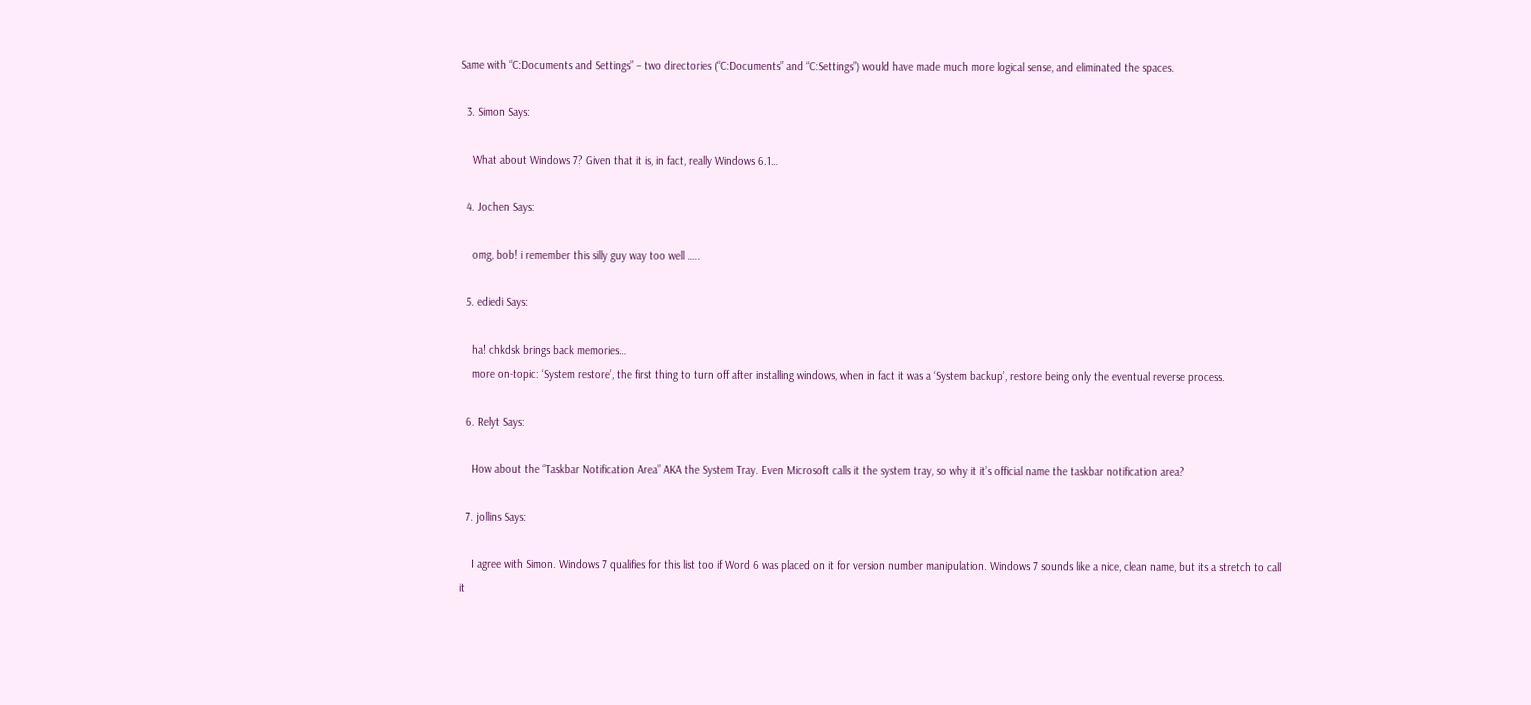Same with “C:Documents and Settings” – two directories (“C:Documents” and “C:Settings”) would have made much more logical sense, and eliminated the spaces.

  3. Simon Says:

    What about Windows 7? Given that it is, in fact, really Windows 6.1…

  4. Jochen Says:

    omg, bob! i remember this silly guy way too well …..

  5. ediedi Says:

    ha! chkdsk brings back memories…
    more on-topic: ‘System restore’, the first thing to turn off after installing windows, when in fact it was a ‘System backup’, restore being only the eventual reverse process.

  6. Relyt Says:

    How about the “Taskbar Notification Area” AKA the System Tray. Even Microsoft calls it the system tray, so why it it’s official name the taskbar notification area?

  7. jollins Says:

    I agree with Simon. Windows 7 qualifies for this list too if Word 6 was placed on it for version number manipulation. Windows 7 sounds like a nice, clean name, but its a stretch to call it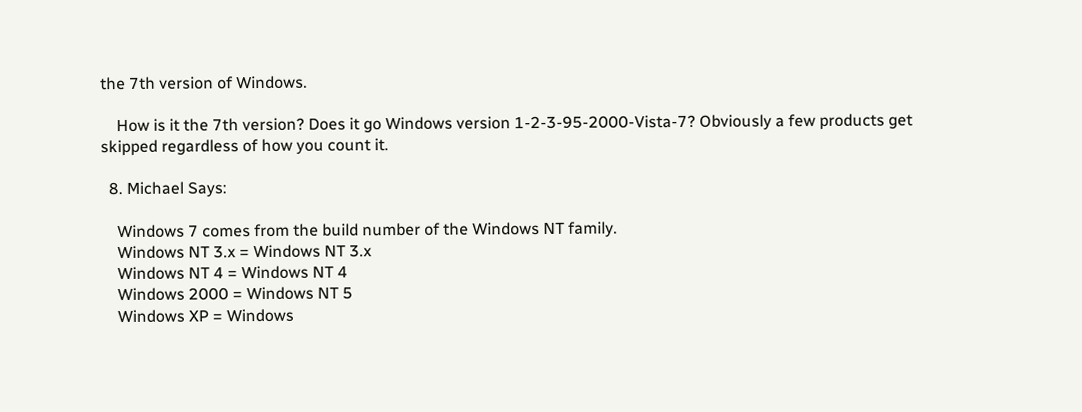the 7th version of Windows.

    How is it the 7th version? Does it go Windows version 1-2-3-95-2000-Vista-7? Obviously a few products get skipped regardless of how you count it.

  8. Michael Says:

    Windows 7 comes from the build number of the Windows NT family.
    Windows NT 3.x = Windows NT 3.x
    Windows NT 4 = Windows NT 4
    Windows 2000 = Windows NT 5
    Windows XP = Windows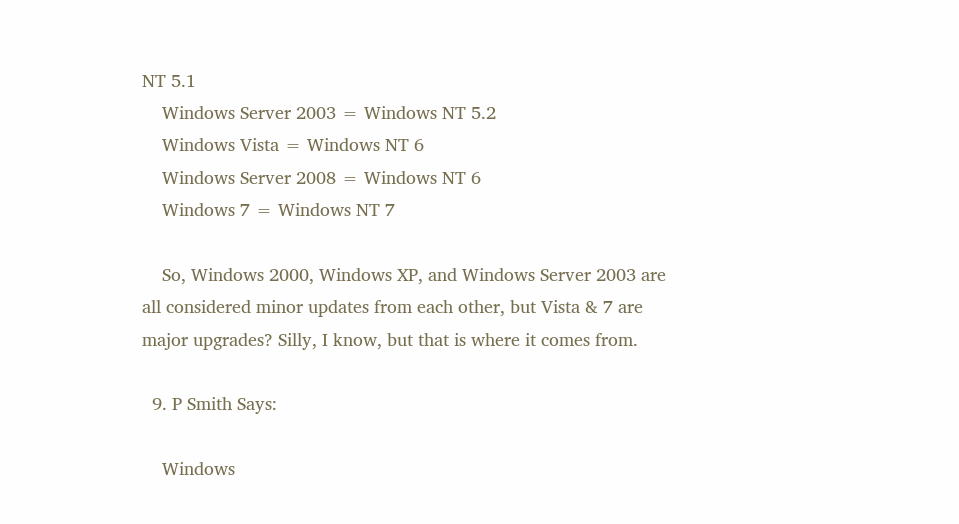NT 5.1
    Windows Server 2003 = Windows NT 5.2
    Windows Vista = Windows NT 6
    Windows Server 2008 = Windows NT 6
    Windows 7 = Windows NT 7

    So, Windows 2000, Windows XP, and Windows Server 2003 are all considered minor updates from each other, but Vista & 7 are major upgrades? Silly, I know, but that is where it comes from.

  9. P Smith Says:

    Windows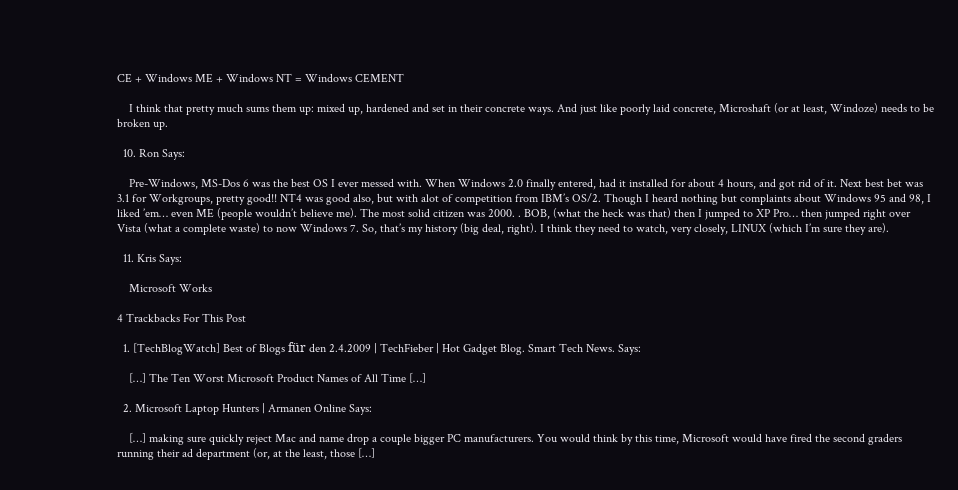CE + Windows ME + Windows NT = Windows CEMENT

    I think that pretty much sums them up: mixed up, hardened and set in their concrete ways. And just like poorly laid concrete, Microshaft (or at least, Windoze) needs to be broken up.

  10. Ron Says:

    Pre-Windows, MS-Dos 6 was the best OS I ever messed with. When Windows 2.0 finally entered, had it installed for about 4 hours, and got rid of it. Next best bet was 3.1 for Workgroups, pretty good!! NT4 was good also, but with alot of competition from IBM’s OS/2. Though I heard nothing but complaints about Windows 95 and 98, I liked ’em… even ME (people wouldn’t believe me). The most solid citizen was 2000. . BOB, (what the heck was that) then I jumped to XP Pro… then jumped right over Vista (what a complete waste) to now Windows 7. So, that’s my history (big deal, right). I think they need to watch, very closely, LINUX (which I’m sure they are).

  11. Kris Says:

    Microsoft Works

4 Trackbacks For This Post

  1. [TechBlogWatch] Best of Blogs für den 2.4.2009 | TechFieber | Hot Gadget Blog. Smart Tech News. Says:

    […] The Ten Worst Microsoft Product Names of All Time […]

  2. Microsoft Laptop Hunters | Armanen Online Says:

    […] making sure quickly reject Mac and name drop a couple bigger PC manufacturers. You would think by this time, Microsoft would have fired the second graders running their ad department (or, at the least, those […]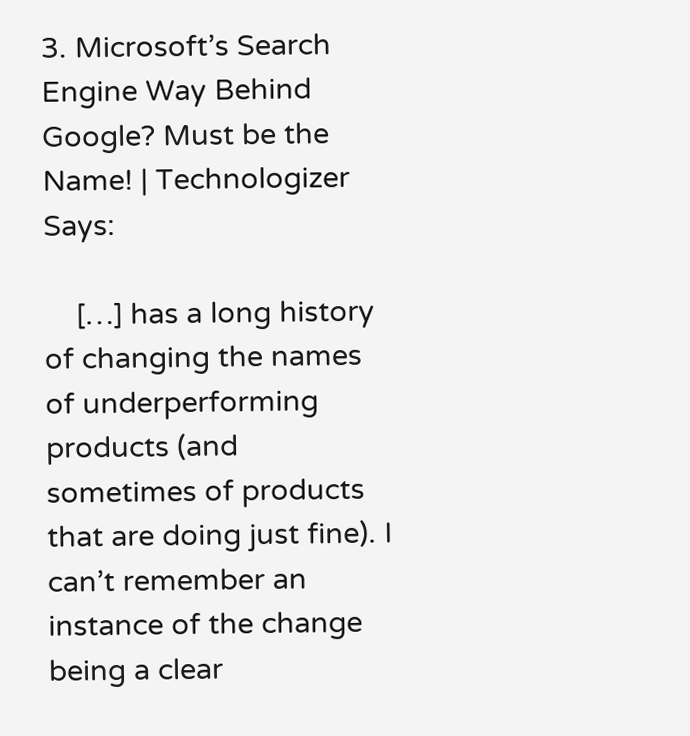3. Microsoft’s Search Engine Way Behind Google? Must be the Name! | Technologizer Says:

    […] has a long history of changing the names of underperforming products (and sometimes of products that are doing just fine). I can’t remember an instance of the change being a clear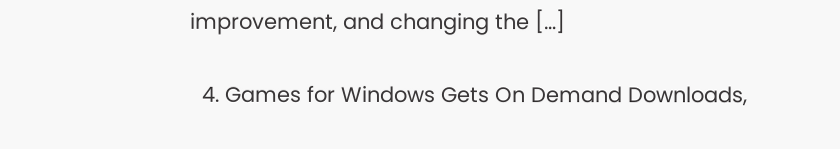improvement, and changing the […]

  4. Games for Windows Gets On Demand Downloads,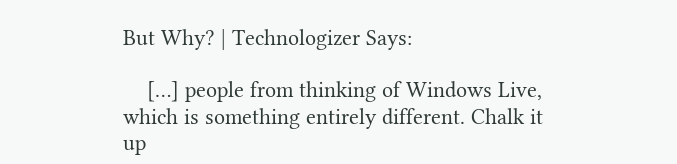But Why? | Technologizer Says:

    […] people from thinking of Windows Live, which is something entirely different. Chalk it up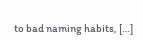to bad naming habits, […]